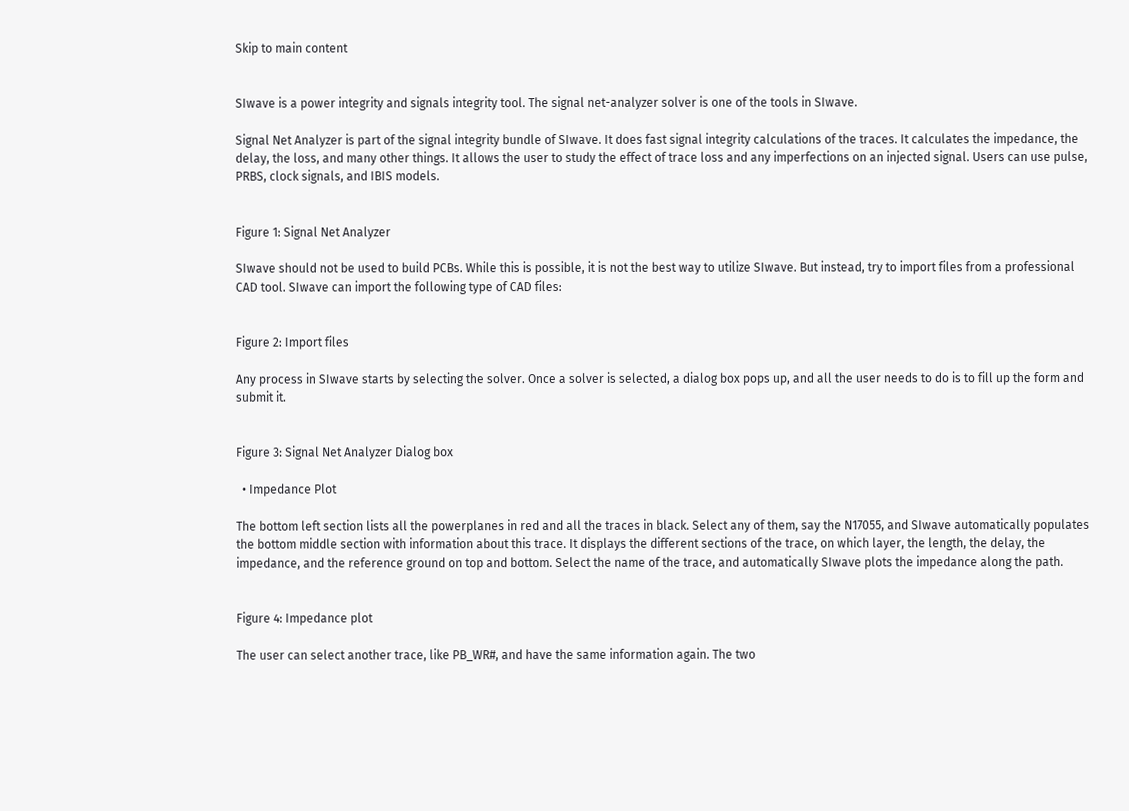Skip to main content


SIwave is a power integrity and signals integrity tool. The signal net-analyzer solver is one of the tools in SIwave.

Signal Net Analyzer is part of the signal integrity bundle of SIwave. It does fast signal integrity calculations of the traces. It calculates the impedance, the delay, the loss, and many other things. It allows the user to study the effect of trace loss and any imperfections on an injected signal. Users can use pulse, PRBS, clock signals, and IBIS models.


Figure 1: Signal Net Analyzer

SIwave should not be used to build PCBs. While this is possible, it is not the best way to utilize SIwave. But instead, try to import files from a professional CAD tool. SIwave can import the following type of CAD files:


Figure 2: Import files

Any process in SIwave starts by selecting the solver. Once a solver is selected, a dialog box pops up, and all the user needs to do is to fill up the form and submit it.


Figure 3: Signal Net Analyzer Dialog box

  • Impedance Plot

The bottom left section lists all the powerplanes in red and all the traces in black. Select any of them, say the N17055, and SIwave automatically populates the bottom middle section with information about this trace. It displays the different sections of the trace, on which layer, the length, the delay, the impedance, and the reference ground on top and bottom. Select the name of the trace, and automatically SIwave plots the impedance along the path.


Figure 4: Impedance plot

The user can select another trace, like PB_WR#, and have the same information again. The two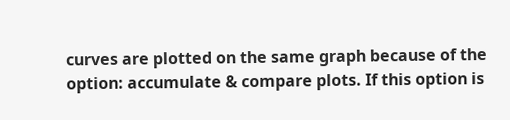curves are plotted on the same graph because of the option: accumulate & compare plots. If this option is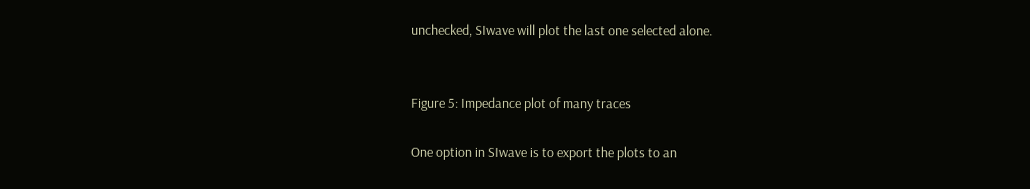unchecked, SIwave will plot the last one selected alone.


Figure 5: Impedance plot of many traces

One option in SIwave is to export the plots to an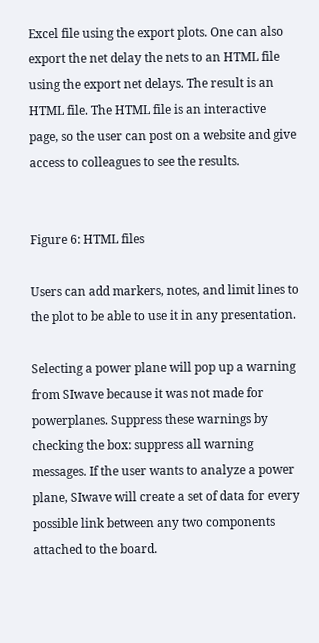Excel file using the export plots. One can also export the net delay the nets to an HTML file using the export net delays. The result is an HTML file. The HTML file is an interactive page, so the user can post on a website and give access to colleagues to see the results.


Figure 6: HTML files

Users can add markers, notes, and limit lines to the plot to be able to use it in any presentation.

Selecting a power plane will pop up a warning from SIwave because it was not made for powerplanes. Suppress these warnings by checking the box: suppress all warning messages. If the user wants to analyze a power plane, SIwave will create a set of data for every possible link between any two components attached to the board.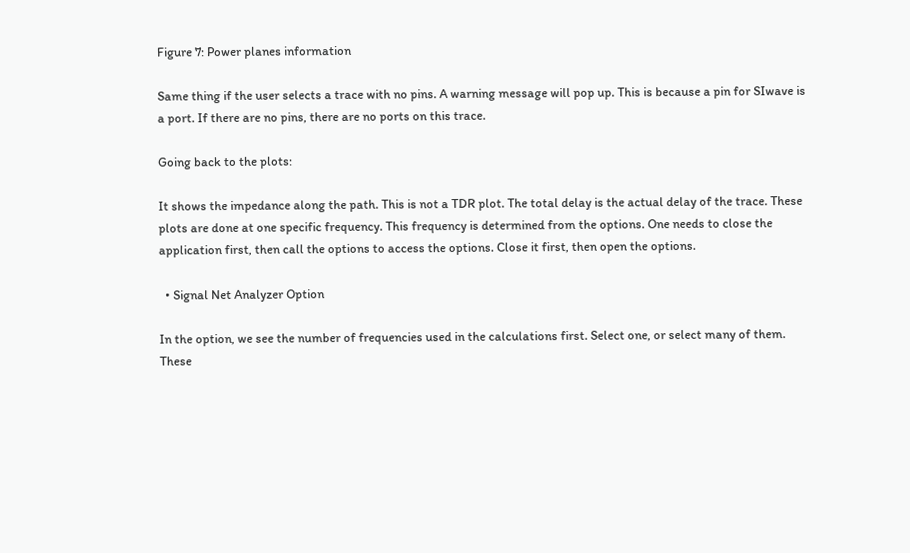Figure 7: Power planes information

Same thing if the user selects a trace with no pins. A warning message will pop up. This is because a pin for SIwave is a port. If there are no pins, there are no ports on this trace.

Going back to the plots:

It shows the impedance along the path. This is not a TDR plot. The total delay is the actual delay of the trace. These plots are done at one specific frequency. This frequency is determined from the options. One needs to close the application first, then call the options to access the options. Close it first, then open the options.

  • Signal Net Analyzer Option

In the option, we see the number of frequencies used in the calculations first. Select one, or select many of them. These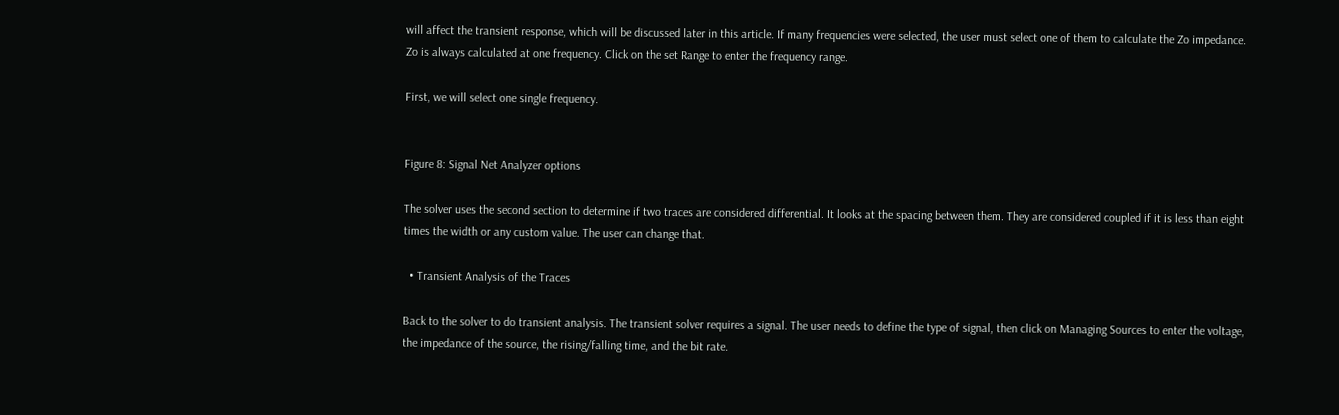will affect the transient response, which will be discussed later in this article. If many frequencies were selected, the user must select one of them to calculate the Zo impedance. Zo is always calculated at one frequency. Click on the set Range to enter the frequency range.

First, we will select one single frequency.


Figure 8: Signal Net Analyzer options

The solver uses the second section to determine if two traces are considered differential. It looks at the spacing between them. They are considered coupled if it is less than eight times the width or any custom value. The user can change that.

  • Transient Analysis of the Traces

Back to the solver to do transient analysis. The transient solver requires a signal. The user needs to define the type of signal, then click on Managing Sources to enter the voltage, the impedance of the source, the rising/falling time, and the bit rate.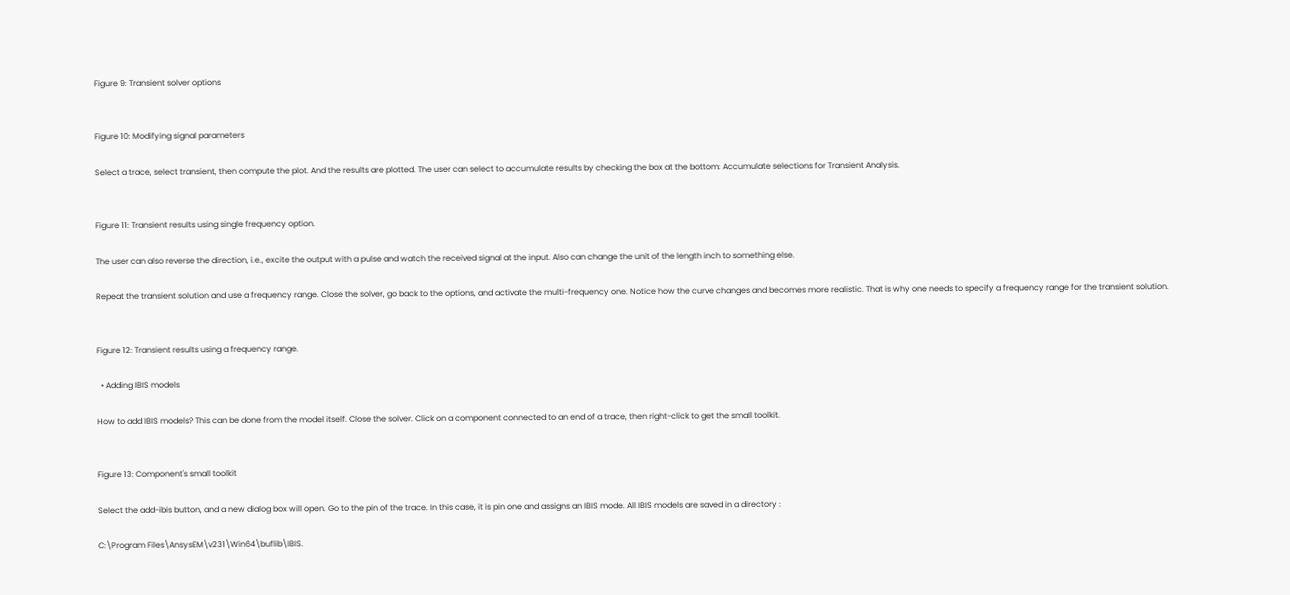Figure 9: Transient solver options


Figure 10: Modifying signal parameters

Select a trace, select transient, then compute the plot. And the results are plotted. The user can select to accumulate results by checking the box at the bottom: Accumulate selections for Transient Analysis.


Figure 11: Transient results using single frequency option.

The user can also reverse the direction, i.e., excite the output with a pulse and watch the received signal at the input. Also can change the unit of the length inch to something else.

Repeat the transient solution and use a frequency range. Close the solver, go back to the options, and activate the multi-frequency one. Notice how the curve changes and becomes more realistic. That is why one needs to specify a frequency range for the transient solution.


Figure 12: Transient results using a frequency range.

  • Adding IBIS models

How to add IBIS models? This can be done from the model itself. Close the solver. Click on a component connected to an end of a trace, then right-click to get the small toolkit.


Figure 13: Component's small toolkit

Select the add-ibis button, and a new dialog box will open. Go to the pin of the trace. In this case, it is pin one and assigns an IBIS mode. All IBIS models are saved in a directory :

C:\Program Files\AnsysEM\v231\Win64\buflib\IBIS.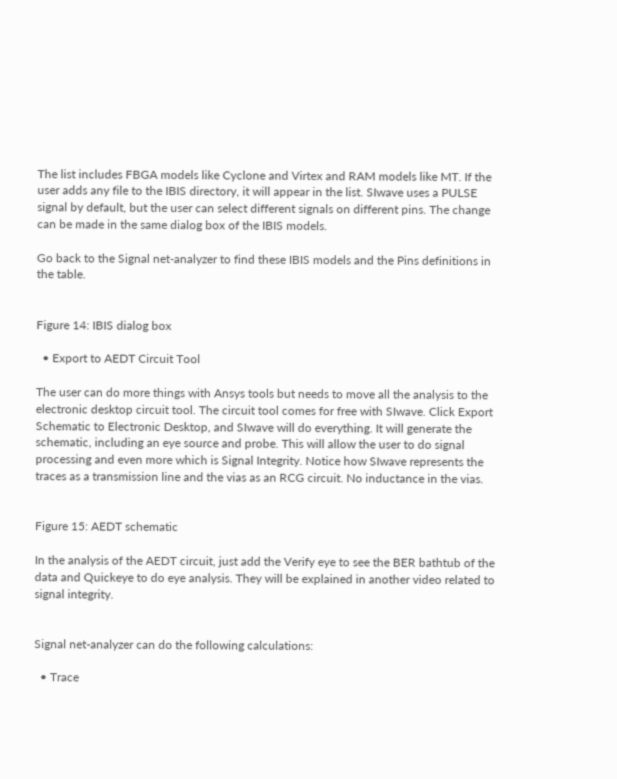The list includes FBGA models like Cyclone and Virtex and RAM models like MT. If the user adds any file to the IBIS directory, it will appear in the list. SIwave uses a PULSE signal by default, but the user can select different signals on different pins. The change can be made in the same dialog box of the IBIS models.

Go back to the Signal net-analyzer to find these IBIS models and the Pins definitions in the table.


Figure 14: IBIS dialog box

  • Export to AEDT Circuit Tool

The user can do more things with Ansys tools but needs to move all the analysis to the electronic desktop circuit tool. The circuit tool comes for free with SIwave. Click Export Schematic to Electronic Desktop, and SIwave will do everything. It will generate the schematic, including an eye source and probe. This will allow the user to do signal processing and even more which is Signal Integrity. Notice how SIwave represents the traces as a transmission line and the vias as an RCG circuit. No inductance in the vias.


Figure 15: AEDT schematic

In the analysis of the AEDT circuit, just add the Verify eye to see the BER bathtub of the data and Quickeye to do eye analysis. They will be explained in another video related to signal integrity.


Signal net-analyzer can do the following calculations:

  • Trace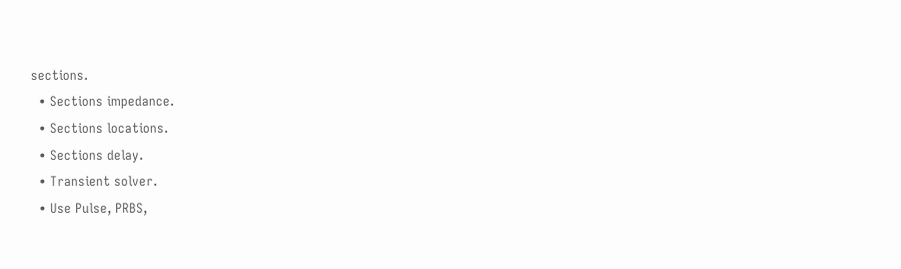sections.
  • Sections impedance.
  • Sections locations.
  • Sections delay.
  • Transient solver.
  • Use Pulse, PRBS,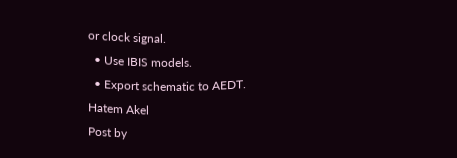or clock signal.
  • Use IBIS models.
  • Export schematic to AEDT.
Hatem Akel
Post by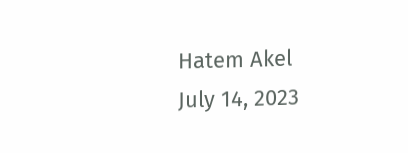Hatem Akel
July 14, 2023